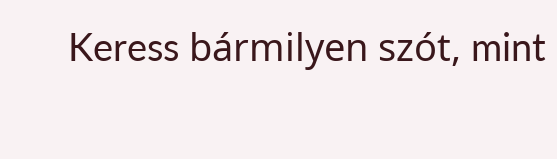Keress bármilyen szót, mint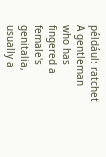például: ratchet
A gentleman who has fingered a female's genitalia, usually a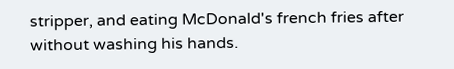stripper, and eating McDonald's french fries after without washing his hands.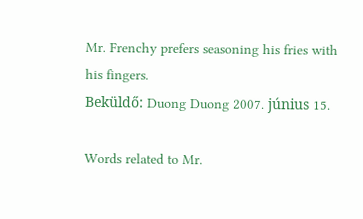Mr. Frenchy prefers seasoning his fries with his fingers.
Beküldő: Duong Duong 2007. június 15.

Words related to Mr.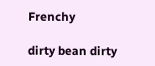Frenchy

dirty bean dirty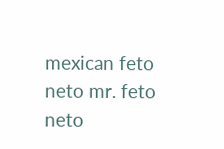mexican feto neto mr. feto neto